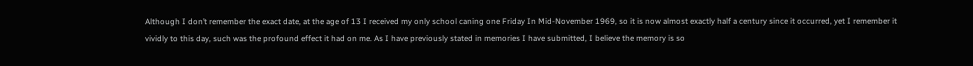Although I don’t remember the exact date, at the age of 13 I received my only school caning one Friday In Mid-November 1969, so it is now almost exactly half a century since it occurred, yet I remember it vividly to this day, such was the profound effect it had on me. As I have previously stated in memories I have submitted, I believe the memory is so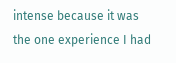intense because it was the one experience I had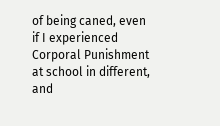of being caned, even if I experienced Corporal Punishment at school in different, and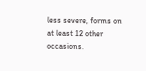less severe, forms on at least 12 other occasions.